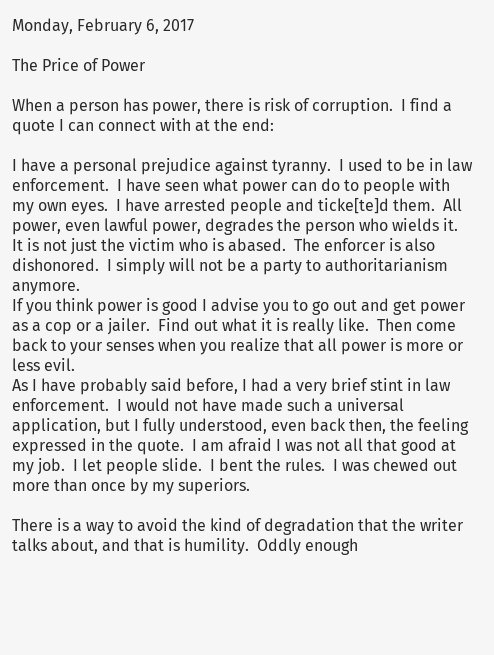Monday, February 6, 2017

The Price of Power

When a person has power, there is risk of corruption.  I find a quote I can connect with at the end:

I have a personal prejudice against tyranny.  I used to be in law enforcement.  I have seen what power can do to people with my own eyes.  I have arrested people and ticke[te]d them.  All power, even lawful power, degrades the person who wields it.  It is not just the victim who is abased.  The enforcer is also dishonored.  I simply will not be a party to authoritarianism anymore.
If you think power is good I advise you to go out and get power as a cop or a jailer.  Find out what it is really like.  Then come back to your senses when you realize that all power is more or less evil.
As I have probably said before, I had a very brief stint in law enforcement.  I would not have made such a universal application, but I fully understood, even back then, the feeling expressed in the quote.  I am afraid I was not all that good at my job.  I let people slide.  I bent the rules.  I was chewed out more than once by my superiors.

There is a way to avoid the kind of degradation that the writer talks about, and that is humility.  Oddly enough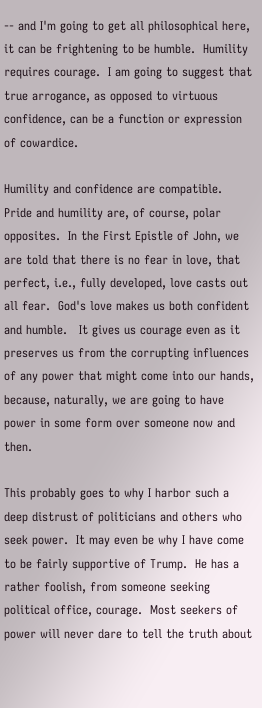-- and I'm going to get all philosophical here, it can be frightening to be humble.  Humility requires courage.  I am going to suggest that true arrogance, as opposed to virtuous confidence, can be a function or expression of cowardice.

Humility and confidence are compatible.  Pride and humility are, of course, polar opposites.  In the First Epistle of John, we are told that there is no fear in love, that perfect, i.e., fully developed, love casts out all fear.  God's love makes us both confident and humble.   It gives us courage even as it preserves us from the corrupting influences of any power that might come into our hands, because, naturally, we are going to have power in some form over someone now and then.

This probably goes to why I harbor such a deep distrust of politicians and others who seek power.  It may even be why I have come to be fairly supportive of Trump.  He has a rather foolish, from someone seeking political office, courage.  Most seekers of power will never dare to tell the truth about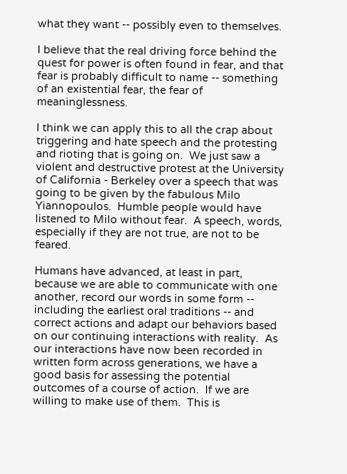what they want -- possibly even to themselves.

I believe that the real driving force behind the quest for power is often found in fear, and that fear is probably difficult to name -- something of an existential fear, the fear of meaninglessness.

I think we can apply this to all the crap about triggering and hate speech and the protesting and rioting that is going on.  We just saw a violent and destructive protest at the University of California - Berkeley over a speech that was going to be given by the fabulous Milo Yiannopoulos.  Humble people would have listened to Milo without fear.  A speech, words, especially if they are not true, are not to be feared.

Humans have advanced, at least in part, because we are able to communicate with one another, record our words in some form -- including the earliest oral traditions -- and correct actions and adapt our behaviors based on our continuing interactions with reality.  As our interactions have now been recorded in written form across generations, we have a good basis for assessing the potential outcomes of a course of action.  If we are willing to make use of them.  This is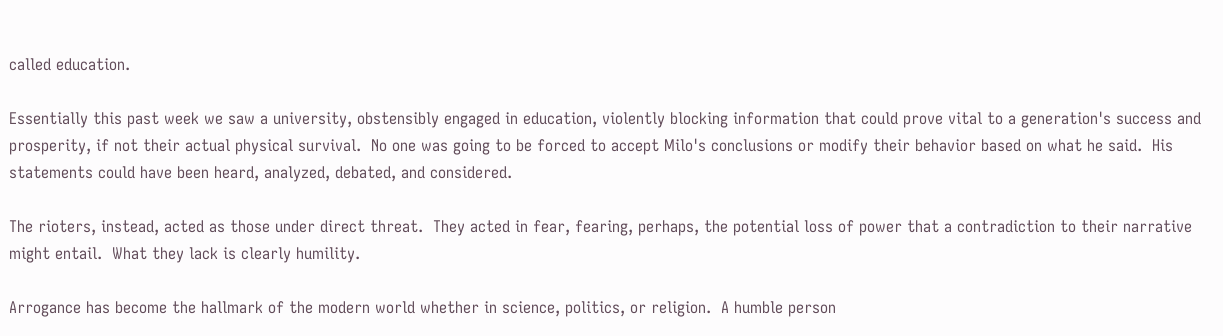called education.

Essentially this past week we saw a university, obstensibly engaged in education, violently blocking information that could prove vital to a generation's success and prosperity, if not their actual physical survival.  No one was going to be forced to accept Milo's conclusions or modify their behavior based on what he said.  His statements could have been heard, analyzed, debated, and considered.

The rioters, instead, acted as those under direct threat.  They acted in fear, fearing, perhaps, the potential loss of power that a contradiction to their narrative might entail.  What they lack is clearly humility.

Arrogance has become the hallmark of the modern world whether in science, politics, or religion.  A humble person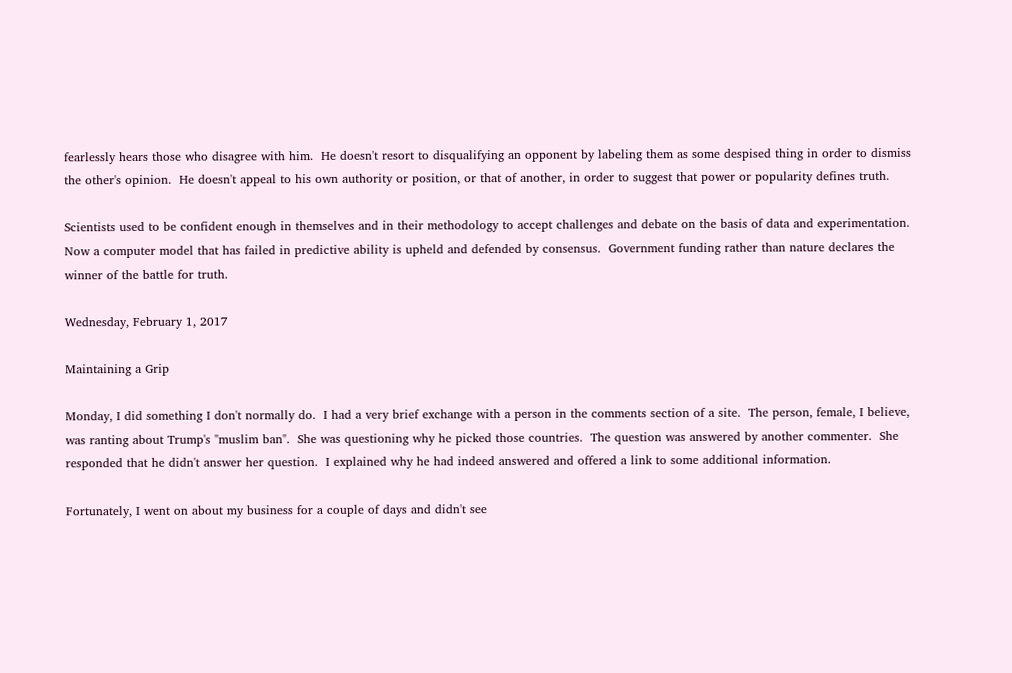fearlessly hears those who disagree with him.  He doesn't resort to disqualifying an opponent by labeling them as some despised thing in order to dismiss the other's opinion.  He doesn't appeal to his own authority or position, or that of another, in order to suggest that power or popularity defines truth.

Scientists used to be confident enough in themselves and in their methodology to accept challenges and debate on the basis of data and experimentation.  Now a computer model that has failed in predictive ability is upheld and defended by consensus.  Government funding rather than nature declares the winner of the battle for truth.

Wednesday, February 1, 2017

Maintaining a Grip

Monday, I did something I don't normally do.  I had a very brief exchange with a person in the comments section of a site.  The person, female, I believe, was ranting about Trump's "muslim ban".  She was questioning why he picked those countries.  The question was answered by another commenter.  She responded that he didn't answer her question.  I explained why he had indeed answered and offered a link to some additional information.

Fortunately, I went on about my business for a couple of days and didn't see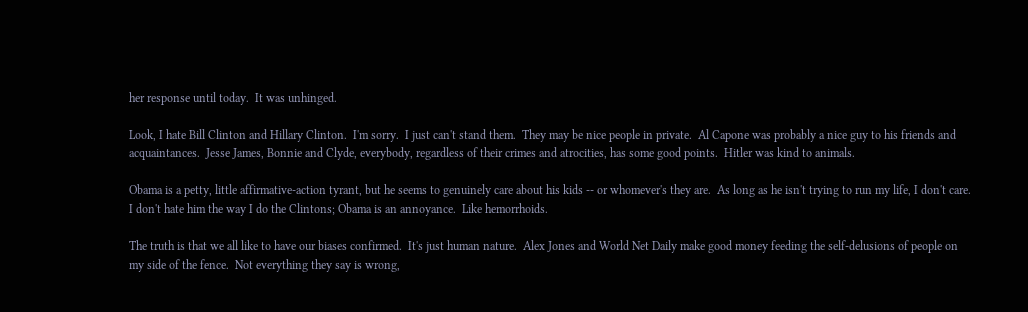her response until today.  It was unhinged.

Look, I hate Bill Clinton and Hillary Clinton.  I'm sorry.  I just can't stand them.  They may be nice people in private.  Al Capone was probably a nice guy to his friends and acquaintances.  Jesse James, Bonnie and Clyde, everybody, regardless of their crimes and atrocities, has some good points.  Hitler was kind to animals.

Obama is a petty, little affirmative-action tyrant, but he seems to genuinely care about his kids -- or whomever's they are.  As long as he isn't trying to run my life, I don't care.  I don't hate him the way I do the Clintons; Obama is an annoyance.  Like hemorrhoids.

The truth is that we all like to have our biases confirmed.  It's just human nature.  Alex Jones and World Net Daily make good money feeding the self-delusions of people on my side of the fence.  Not everything they say is wrong,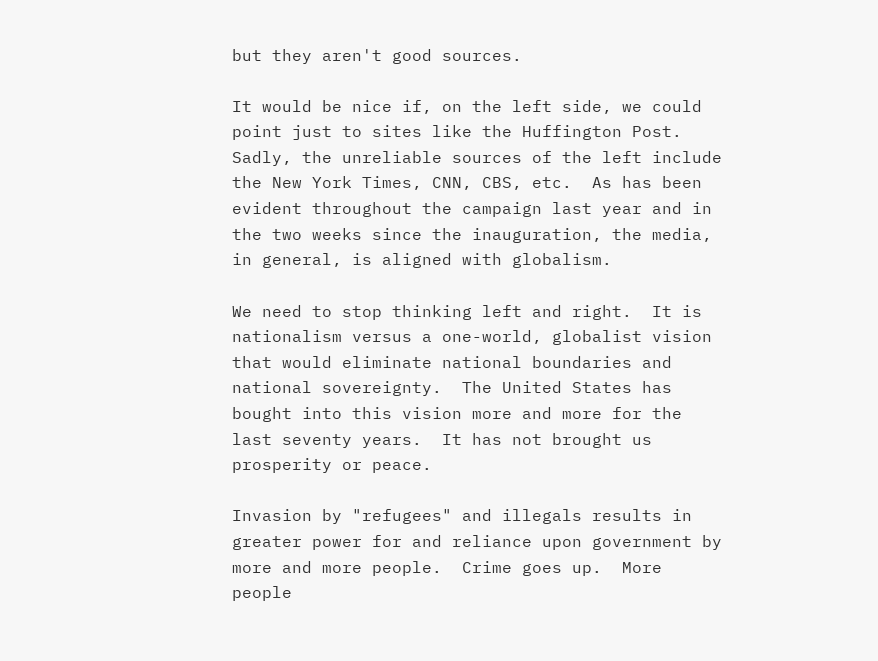but they aren't good sources.

It would be nice if, on the left side, we could point just to sites like the Huffington Post.  Sadly, the unreliable sources of the left include the New York Times, CNN, CBS, etc.  As has been evident throughout the campaign last year and in the two weeks since the inauguration, the media, in general, is aligned with globalism.

We need to stop thinking left and right.  It is nationalism versus a one-world, globalist vision that would eliminate national boundaries and national sovereignty.  The United States has bought into this vision more and more for the last seventy years.  It has not brought us prosperity or peace.

Invasion by "refugees" and illegals results in greater power for and reliance upon government by more and more people.  Crime goes up.  More people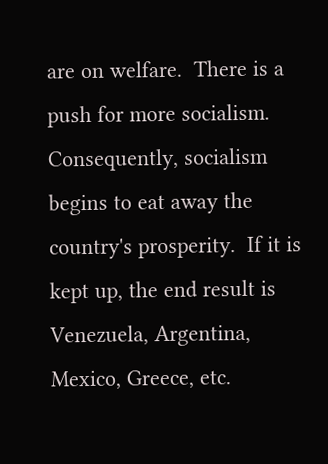are on welfare.  There is a push for more socialism.  Consequently, socialism begins to eat away the country's prosperity.  If it is kept up, the end result is Venezuela, Argentina, Mexico, Greece, etc.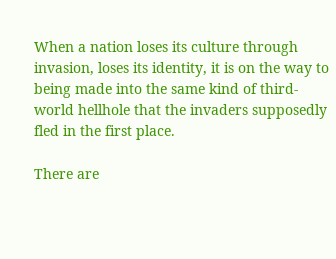When a nation loses its culture through invasion, loses its identity, it is on the way to being made into the same kind of third-world hellhole that the invaders supposedly fled in the first place.

There are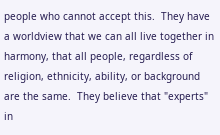people who cannot accept this.  They have a worldview that we can all live together in harmony, that all people, regardless of religion, ethnicity, ability, or background are the same.  They believe that "experts" in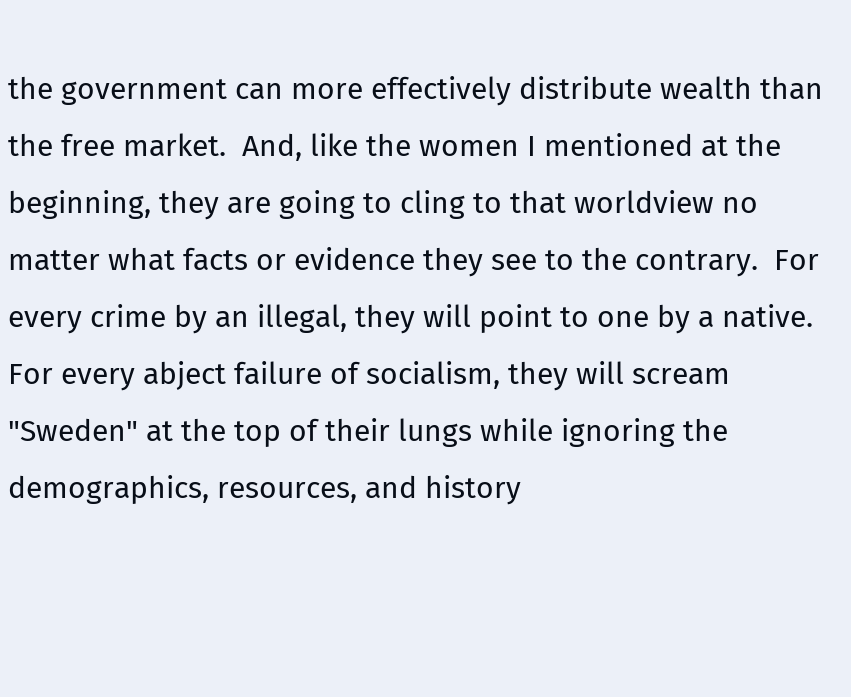the government can more effectively distribute wealth than the free market.  And, like the women I mentioned at the beginning, they are going to cling to that worldview no matter what facts or evidence they see to the contrary.  For every crime by an illegal, they will point to one by a native.  For every abject failure of socialism, they will scream "Sweden" at the top of their lungs while ignoring the demographics, resources, and history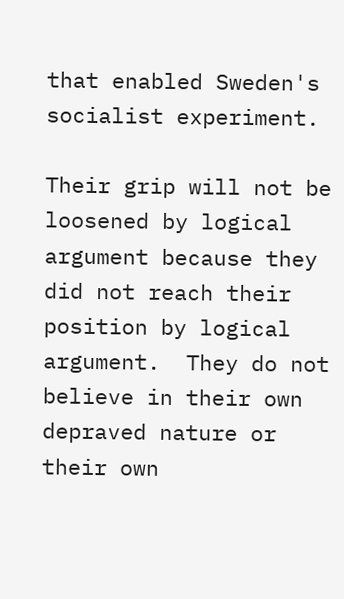that enabled Sweden's socialist experiment.

Their grip will not be loosened by logical argument because they did not reach their position by logical argument.  They do not believe in their own depraved nature or their own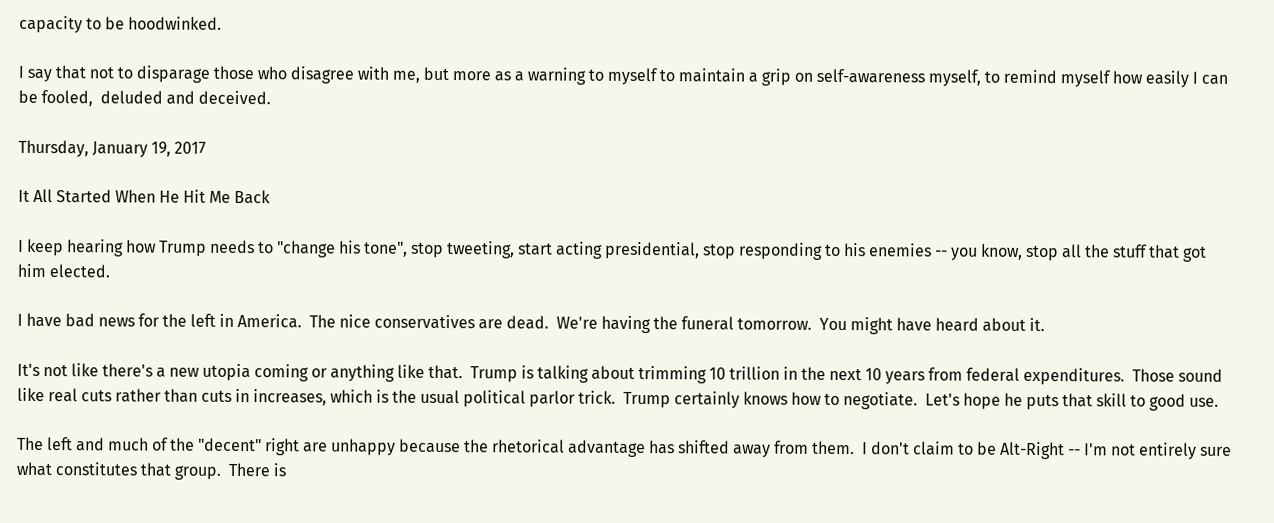capacity to be hoodwinked.

I say that not to disparage those who disagree with me, but more as a warning to myself to maintain a grip on self-awareness myself, to remind myself how easily I can be fooled,  deluded and deceived.

Thursday, January 19, 2017

It All Started When He Hit Me Back

I keep hearing how Trump needs to "change his tone", stop tweeting, start acting presidential, stop responding to his enemies -- you know, stop all the stuff that got him elected.

I have bad news for the left in America.  The nice conservatives are dead.  We're having the funeral tomorrow.  You might have heard about it.

It's not like there's a new utopia coming or anything like that.  Trump is talking about trimming 10 trillion in the next 10 years from federal expenditures.  Those sound like real cuts rather than cuts in increases, which is the usual political parlor trick.  Trump certainly knows how to negotiate.  Let's hope he puts that skill to good use.

The left and much of the "decent" right are unhappy because the rhetorical advantage has shifted away from them.  I don't claim to be Alt-Right -- I'm not entirely sure what constitutes that group.  There is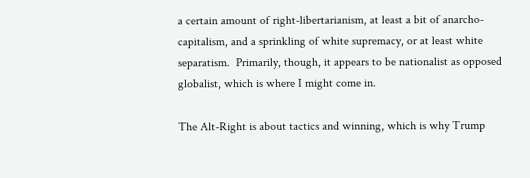a certain amount of right-libertarianism, at least a bit of anarcho-capitalism, and a sprinkling of white supremacy, or at least white separatism.  Primarily, though, it appears to be nationalist as opposed globalist, which is where I might come in.

The Alt-Right is about tactics and winning, which is why Trump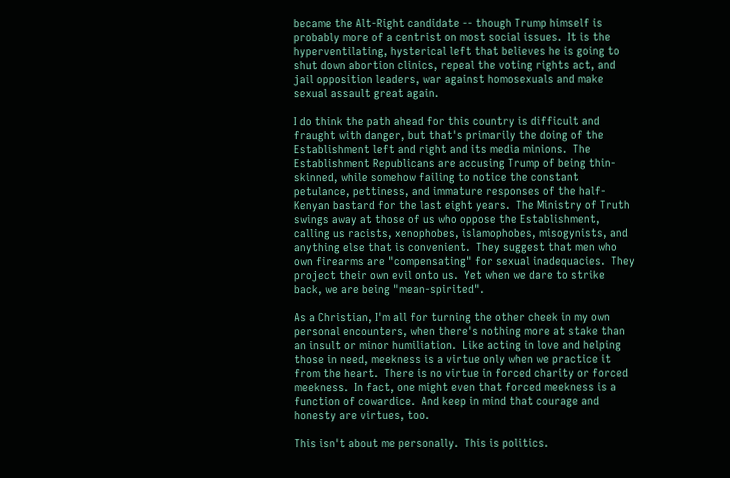became the Alt-Right candidate -- though Trump himself is probably more of a centrist on most social issues.  It is the hyperventilating, hysterical left that believes he is going to shut down abortion clinics, repeal the voting rights act, and jail opposition leaders, war against homosexuals and make sexual assault great again.

I do think the path ahead for this country is difficult and fraught with danger, but that's primarily the doing of the Establishment left and right and its media minions.  The Establishment Republicans are accusing Trump of being thin-skinned, while somehow failing to notice the constant petulance, pettiness, and immature responses of the half-Kenyan bastard for the last eight years.  The Ministry of Truth swings away at those of us who oppose the Establishment, calling us racists, xenophobes, islamophobes, misogynists, and anything else that is convenient.  They suggest that men who own firearms are "compensating" for sexual inadequacies.  They project their own evil onto us.  Yet when we dare to strike back, we are being "mean-spirited".

As a Christian, I'm all for turning the other cheek in my own personal encounters, when there's nothing more at stake than an insult or minor humiliation.  Like acting in love and helping those in need, meekness is a virtue only when we practice it from the heart.  There is no virtue in forced charity or forced meekness.  In fact, one might even that forced meekness is a function of cowardice.  And keep in mind that courage and honesty are virtues, too.

This isn't about me personally.  This is politics.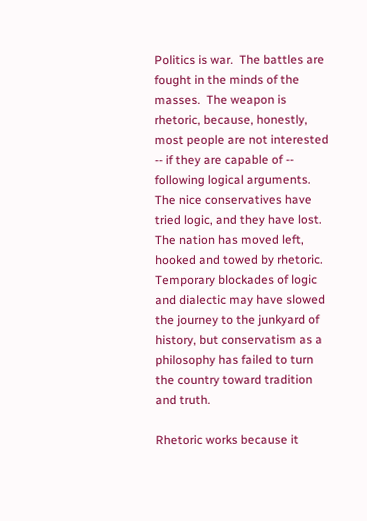Politics is war.  The battles are fought in the minds of the masses.  The weapon is rhetoric, because, honestly, most people are not interested -- if they are capable of -- following logical arguments.  The nice conservatives have tried logic, and they have lost.  The nation has moved left, hooked and towed by rhetoric.  Temporary blockades of logic and dialectic may have slowed the journey to the junkyard of history, but conservatism as a philosophy has failed to turn the country toward tradition and truth.

Rhetoric works because it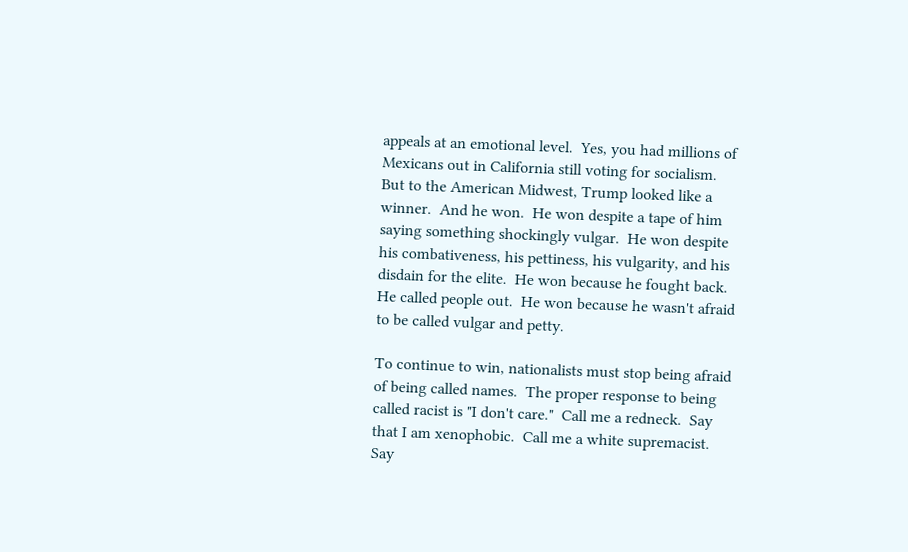appeals at an emotional level.  Yes, you had millions of Mexicans out in California still voting for socialism.  But to the American Midwest, Trump looked like a winner.  And he won.  He won despite a tape of him saying something shockingly vulgar.  He won despite his combativeness, his pettiness, his vulgarity, and his disdain for the elite.  He won because he fought back.  He called people out.  He won because he wasn't afraid to be called vulgar and petty.

To continue to win, nationalists must stop being afraid of being called names.  The proper response to being called racist is "I don't care."  Call me a redneck.  Say that I am xenophobic.  Call me a white supremacist.  Say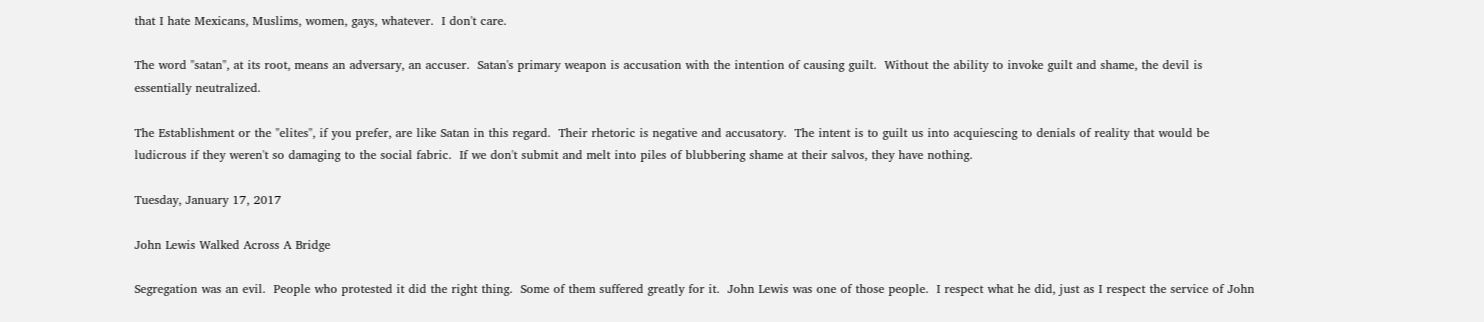that I hate Mexicans, Muslims, women, gays, whatever.  I don't care.

The word "satan", at its root, means an adversary, an accuser.  Satan's primary weapon is accusation with the intention of causing guilt.  Without the ability to invoke guilt and shame, the devil is essentially neutralized.

The Establishment or the "elites", if you prefer, are like Satan in this regard.  Their rhetoric is negative and accusatory.  The intent is to guilt us into acquiescing to denials of reality that would be ludicrous if they weren't so damaging to the social fabric.  If we don't submit and melt into piles of blubbering shame at their salvos, they have nothing.

Tuesday, January 17, 2017

John Lewis Walked Across A Bridge

Segregation was an evil.  People who protested it did the right thing.  Some of them suffered greatly for it.  John Lewis was one of those people.  I respect what he did, just as I respect the service of John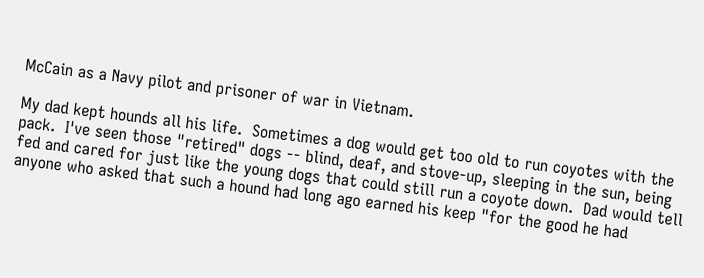McCain as a Navy pilot and prisoner of war in Vietnam.

My dad kept hounds all his life.  Sometimes a dog would get too old to run coyotes with the pack.  I've seen those "retired" dogs -- blind, deaf, and stove-up, sleeping in the sun, being fed and cared for just like the young dogs that could still run a coyote down.  Dad would tell anyone who asked that such a hound had long ago earned his keep "for the good he had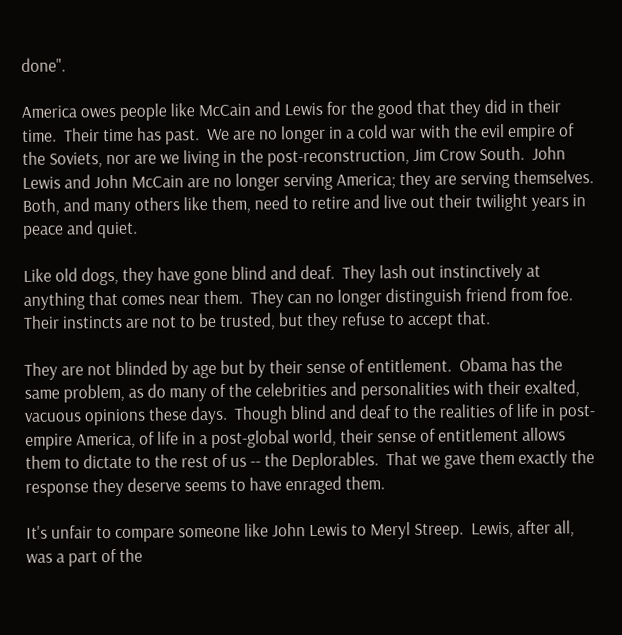done".

America owes people like McCain and Lewis for the good that they did in their time.  Their time has past.  We are no longer in a cold war with the evil empire of the Soviets, nor are we living in the post-reconstruction, Jim Crow South.  John Lewis and John McCain are no longer serving America; they are serving themselves.  Both, and many others like them, need to retire and live out their twilight years in peace and quiet.

Like old dogs, they have gone blind and deaf.  They lash out instinctively at anything that comes near them.  They can no longer distinguish friend from foe.  Their instincts are not to be trusted, but they refuse to accept that.

They are not blinded by age but by their sense of entitlement.  Obama has the same problem, as do many of the celebrities and personalities with their exalted, vacuous opinions these days.  Though blind and deaf to the realities of life in post-empire America, of life in a post-global world, their sense of entitlement allows them to dictate to the rest of us -- the Deplorables.  That we gave them exactly the response they deserve seems to have enraged them.

It's unfair to compare someone like John Lewis to Meryl Streep.  Lewis, after all, was a part of the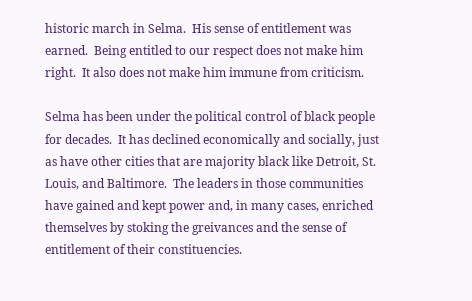historic march in Selma.  His sense of entitlement was earned.  Being entitled to our respect does not make him right.  It also does not make him immune from criticism.

Selma has been under the political control of black people for decades.  It has declined economically and socially, just as have other cities that are majority black like Detroit, St. Louis, and Baltimore.  The leaders in those communities have gained and kept power and, in many cases, enriched themselves by stoking the greivances and the sense of entitlement of their constituencies.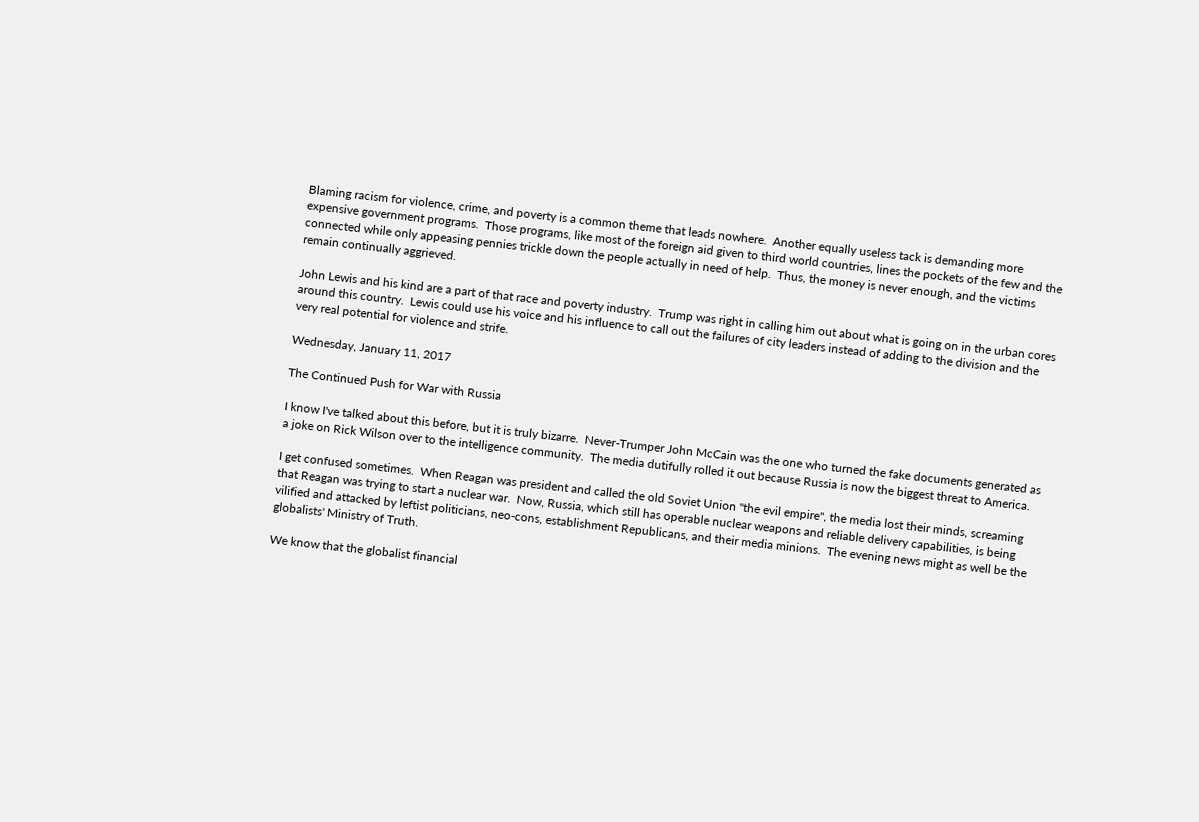Blaming racism for violence, crime, and poverty is a common theme that leads nowhere.  Another equally useless tack is demanding more expensive government programs.  Those programs, like most of the foreign aid given to third world countries, lines the pockets of the few and the connected while only appeasing pennies trickle down the people actually in need of help.  Thus, the money is never enough, and the victims remain continually aggrieved.

John Lewis and his kind are a part of that race and poverty industry.  Trump was right in calling him out about what is going on in the urban cores around this country.  Lewis could use his voice and his influence to call out the failures of city leaders instead of adding to the division and the very real potential for violence and strife.

Wednesday, January 11, 2017

The Continued Push for War with Russia

I know I've talked about this before, but it is truly bizarre.  Never-Trumper John McCain was the one who turned the fake documents generated as a joke on Rick Wilson over to the intelligence community.  The media dutifully rolled it out because Russia is now the biggest threat to America.

I get confused sometimes.  When Reagan was president and called the old Soviet Union "the evil empire", the media lost their minds, screaming that Reagan was trying to start a nuclear war.  Now, Russia, which still has operable nuclear weapons and reliable delivery capabilities, is being vilified and attacked by leftist politicians, neo-cons, establishment Republicans, and their media minions.  The evening news might as well be the globalists' Ministry of Truth.

We know that the globalist financial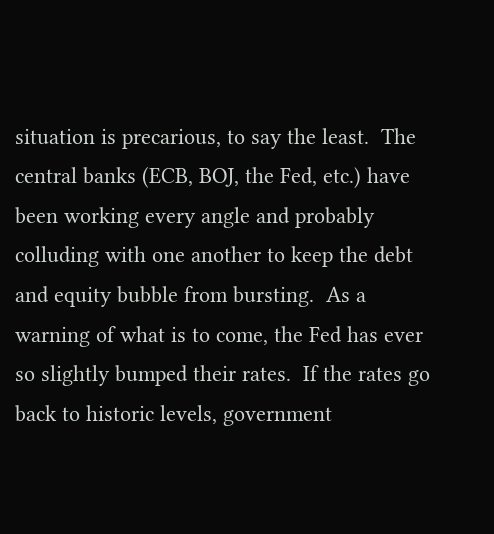situation is precarious, to say the least.  The central banks (ECB, BOJ, the Fed, etc.) have been working every angle and probably colluding with one another to keep the debt and equity bubble from bursting.  As a warning of what is to come, the Fed has ever so slightly bumped their rates.  If the rates go back to historic levels, government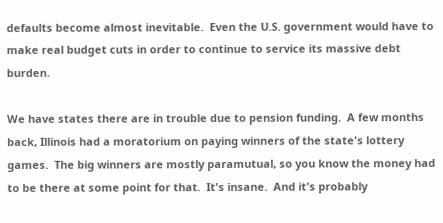defaults become almost inevitable.  Even the U.S. government would have to make real budget cuts in order to continue to service its massive debt burden.

We have states there are in trouble due to pension funding.  A few months back, Illinois had a moratorium on paying winners of the state's lottery games.  The big winners are mostly paramutual, so you know the money had to be there at some point for that.  It's insane.  And it's probably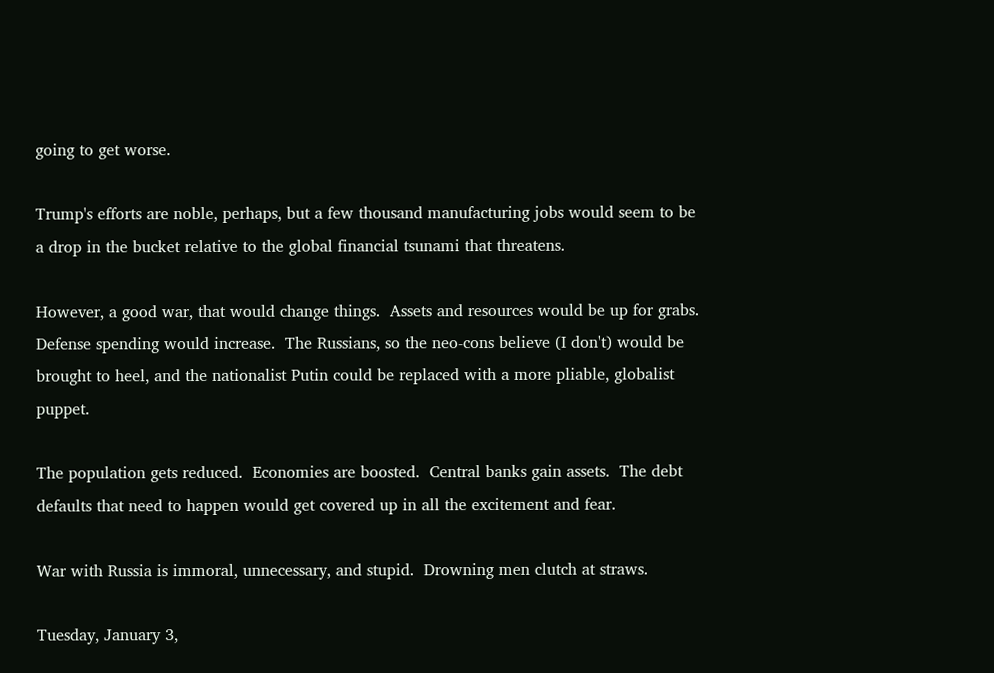going to get worse.

Trump's efforts are noble, perhaps, but a few thousand manufacturing jobs would seem to be a drop in the bucket relative to the global financial tsunami that threatens.

However, a good war, that would change things.  Assets and resources would be up for grabs.  Defense spending would increase.  The Russians, so the neo-cons believe (I don't) would be brought to heel, and the nationalist Putin could be replaced with a more pliable, globalist puppet.

The population gets reduced.  Economies are boosted.  Central banks gain assets.  The debt defaults that need to happen would get covered up in all the excitement and fear.

War with Russia is immoral, unnecessary, and stupid.  Drowning men clutch at straws.

Tuesday, January 3,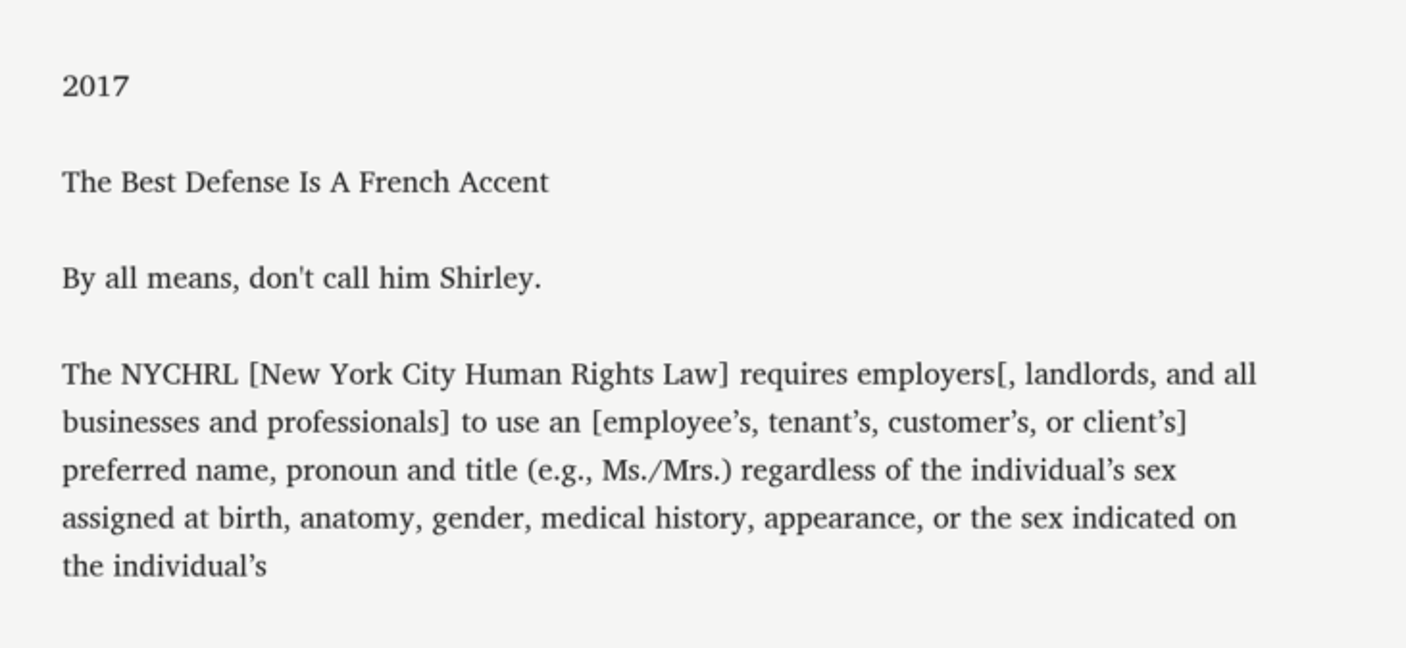2017

The Best Defense Is A French Accent

By all means, don't call him Shirley.

The NYCHRL [New York City Human Rights Law] requires employers[, landlords, and all businesses and professionals] to use an [employee’s, tenant’s, customer’s, or client’s] preferred name, pronoun and title (e.g., Ms./Mrs.) regardless of the individual’s sex assigned at birth, anatomy, gender, medical history, appearance, or the sex indicated on the individual’s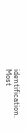identification.
Most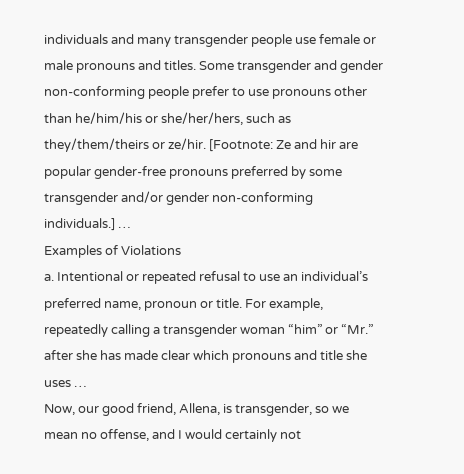individuals and many transgender people use female or male pronouns and titles. Some transgender and gender non-conforming people prefer to use pronouns other than he/him/his or she/her/hers, such as they/them/theirs or ze/hir. [Footnote: Ze and hir are popular gender-free pronouns preferred by some transgender and/or gender non-conforming individuals.] …
Examples of Violations
a. Intentional or repeated refusal to use an individual’s preferred name, pronoun or title. For example, repeatedly calling a transgender woman “him” or “Mr.” after she has made clear which pronouns and title she uses …
Now, our good friend, Allena, is transgender, so we mean no offense, and I would certainly not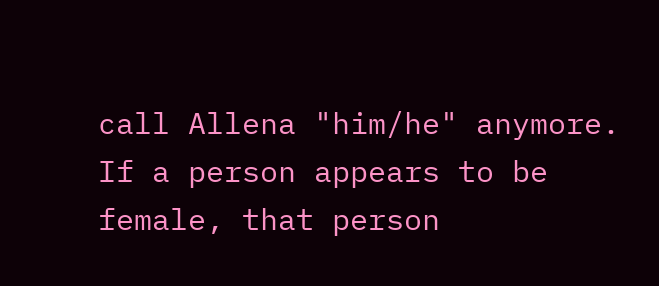call Allena "him/he" anymore.  If a person appears to be female, that person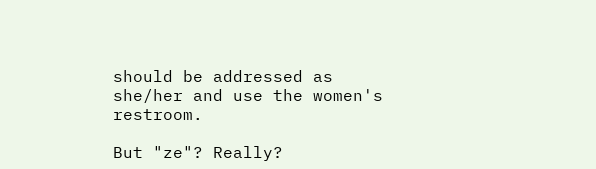should be addressed as she/her and use the women's restroom.

But "ze"? Really?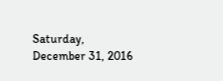Saturday, December 31, 2016